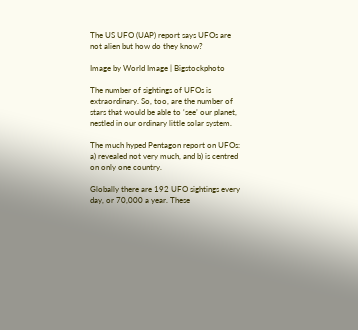The US UFO (UAP) report says UFOs are not alien but how do they know?

Image by World Image | Bigstockphoto

The number of sightings of UFOs is extraordinary. So, too, are the number of stars that would be able to ‘see’ our planet, nestled in our ordinary little solar system.

The much hyped Pentagon report on UFOs: a) revealed not very much, and b) is centred on only one country.

Globally there are 192 UFO sightings every day, or 70,000 a year. These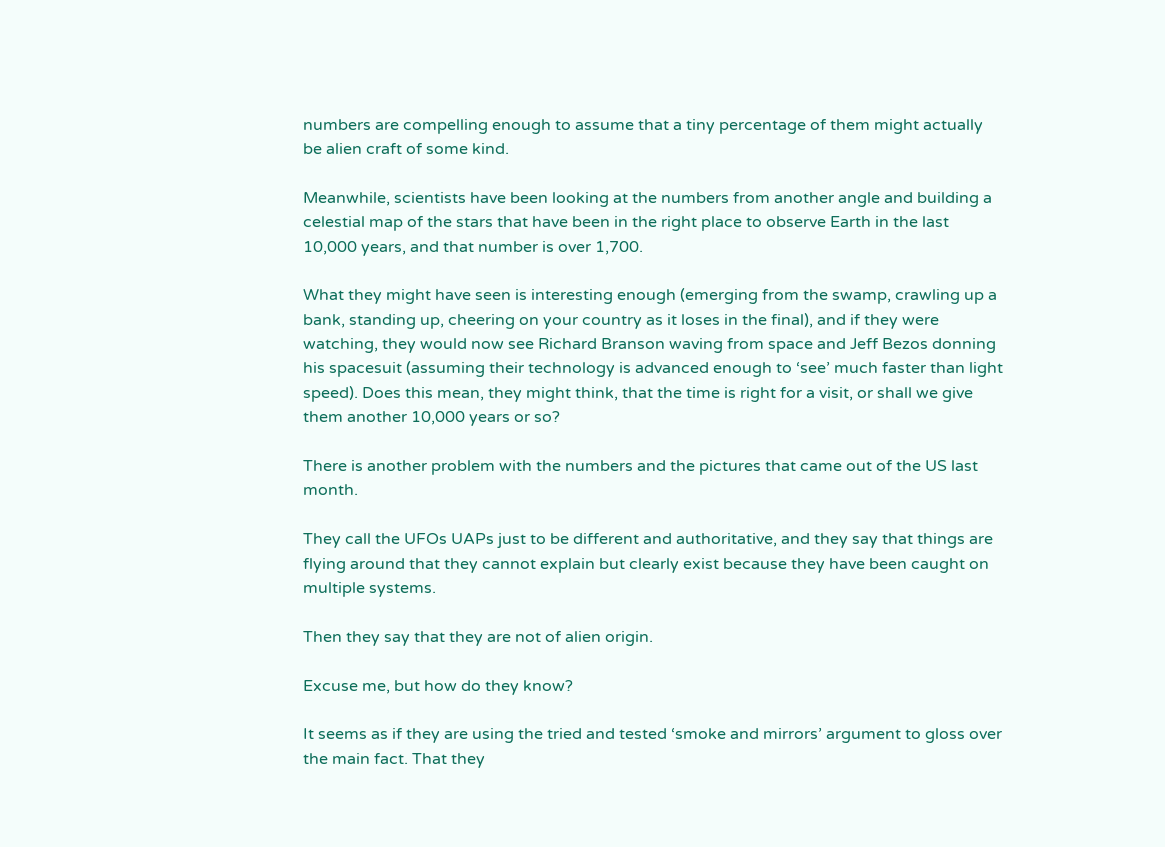numbers are compelling enough to assume that a tiny percentage of them might actually be alien craft of some kind.

Meanwhile, scientists have been looking at the numbers from another angle and building a celestial map of the stars that have been in the right place to observe Earth in the last 10,000 years, and that number is over 1,700.

What they might have seen is interesting enough (emerging from the swamp, crawling up a bank, standing up, cheering on your country as it loses in the final), and if they were watching, they would now see Richard Branson waving from space and Jeff Bezos donning his spacesuit (assuming their technology is advanced enough to ‘see’ much faster than light speed). Does this mean, they might think, that the time is right for a visit, or shall we give them another 10,000 years or so?

There is another problem with the numbers and the pictures that came out of the US last month.

They call the UFOs UAPs just to be different and authoritative, and they say that things are flying around that they cannot explain but clearly exist because they have been caught on multiple systems.

Then they say that they are not of alien origin.

Excuse me, but how do they know?

It seems as if they are using the tried and tested ‘smoke and mirrors’ argument to gloss over the main fact. That they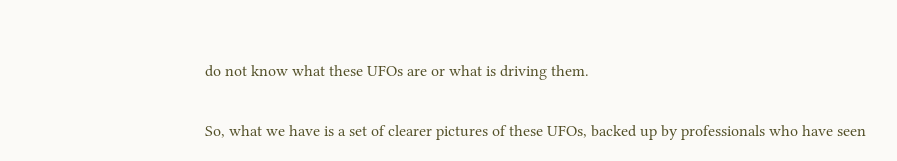do not know what these UFOs are or what is driving them.

So, what we have is a set of clearer pictures of these UFOs, backed up by professionals who have seen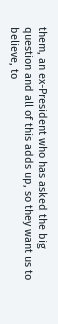them, an ex-President who has asked the big question and all of this adds up, so they want us to believe, to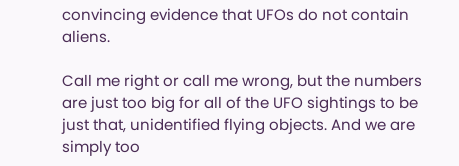convincing evidence that UFOs do not contain aliens.

Call me right or call me wrong, but the numbers are just too big for all of the UFO sightings to be just that, unidentified flying objects. And we are simply too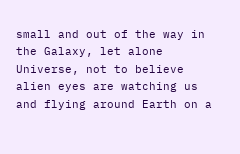small and out of the way in the Galaxy, let alone Universe, not to believe alien eyes are watching us and flying around Earth on a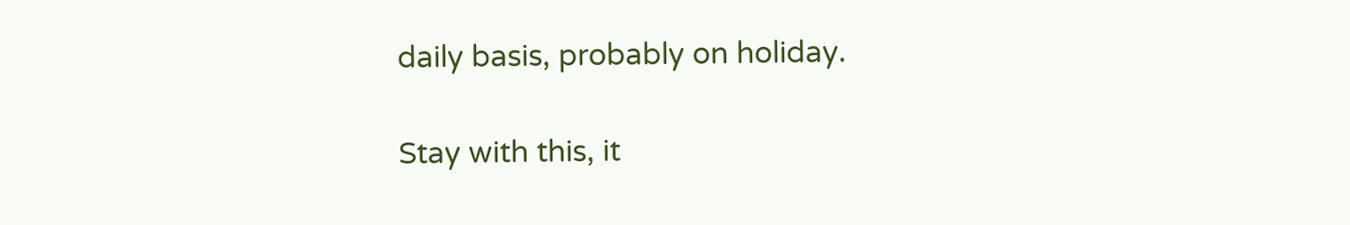daily basis, probably on holiday.

Stay with this, it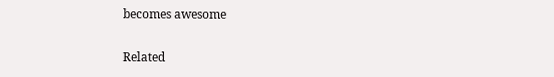becomes awesome

Related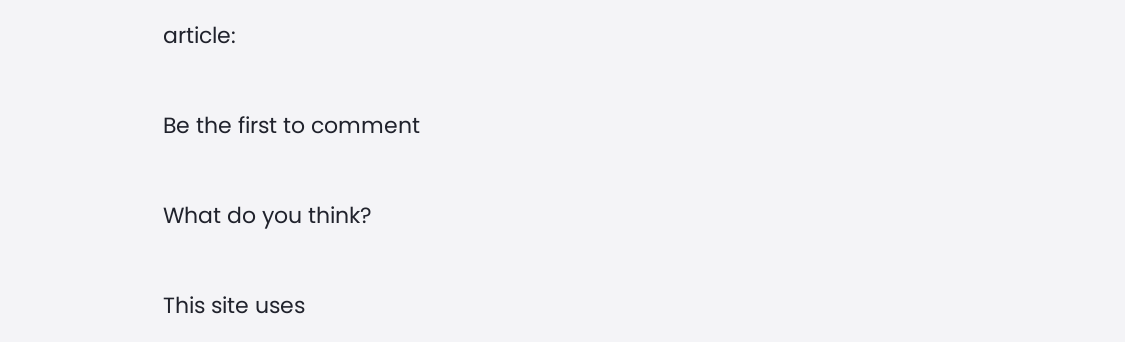article:

Be the first to comment

What do you think?

This site uses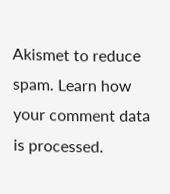Akismet to reduce spam. Learn how your comment data is processed.